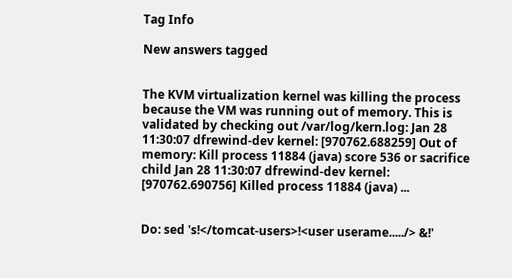Tag Info

New answers tagged


The KVM virtualization kernel was killing the process because the VM was running out of memory. This is validated by checking out /var/log/kern.log: Jan 28 11:30:07 dfrewind-dev kernel: [970762.688259] Out of memory: Kill process 11884 (java) score 536 or sacrifice child Jan 28 11:30:07 dfrewind-dev kernel: [970762.690756] Killed process 11884 (java) ...


Do: sed 's!</tomcat-users>!<user userame...../> &!'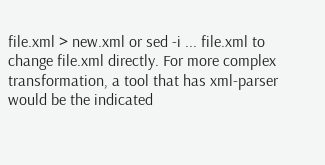file.xml > new.xml or sed -i ... file.xml to change file.xml directly. For more complex transformation, a tool that has xml-parser would be the indicated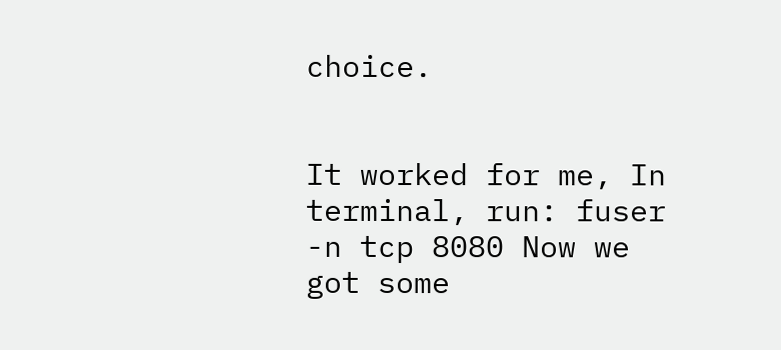choice.


It worked for me, In terminal, run: fuser -n tcp 8080 Now we got some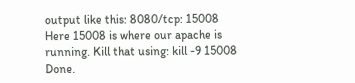output like this: 8080/tcp: 15008 Here 15008 is where our apache is running. Kill that using: kill -9 15008 Done.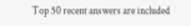Top 50 recent answers are included